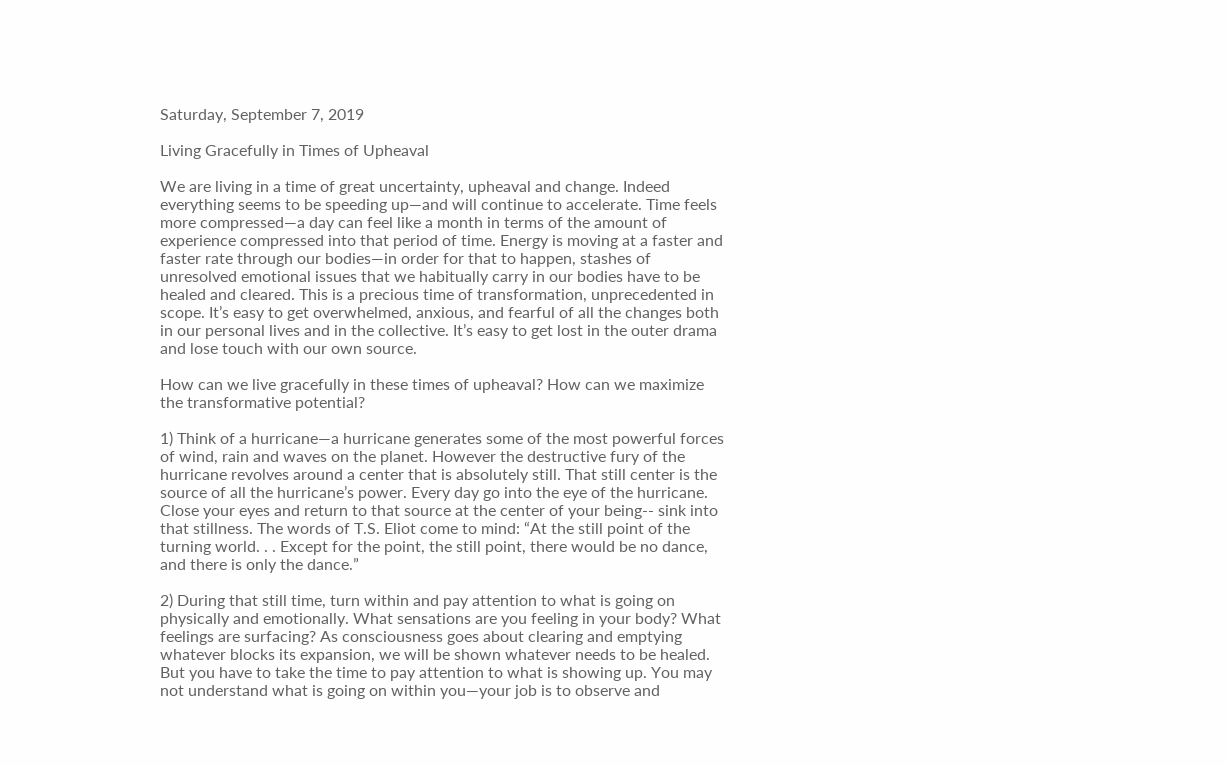Saturday, September 7, 2019

Living Gracefully in Times of Upheaval

We are living in a time of great uncertainty, upheaval and change. Indeed everything seems to be speeding up—and will continue to accelerate. Time feels more compressed—a day can feel like a month in terms of the amount of experience compressed into that period of time. Energy is moving at a faster and faster rate through our bodies—in order for that to happen, stashes of unresolved emotional issues that we habitually carry in our bodies have to be healed and cleared. This is a precious time of transformation, unprecedented in scope. It’s easy to get overwhelmed, anxious, and fearful of all the changes both in our personal lives and in the collective. It’s easy to get lost in the outer drama and lose touch with our own source.

How can we live gracefully in these times of upheaval? How can we maximize the transformative potential?

1) Think of a hurricane—a hurricane generates some of the most powerful forces of wind, rain and waves on the planet. However the destructive fury of the hurricane revolves around a center that is absolutely still. That still center is the source of all the hurricane’s power. Every day go into the eye of the hurricane. Close your eyes and return to that source at the center of your being-- sink into that stillness. The words of T.S. Eliot come to mind: “At the still point of the turning world. . . Except for the point, the still point, there would be no dance, and there is only the dance.”

2) During that still time, turn within and pay attention to what is going on physically and emotionally. What sensations are you feeling in your body? What feelings are surfacing? As consciousness goes about clearing and emptying whatever blocks its expansion, we will be shown whatever needs to be healed. But you have to take the time to pay attention to what is showing up. You may not understand what is going on within you—your job is to observe and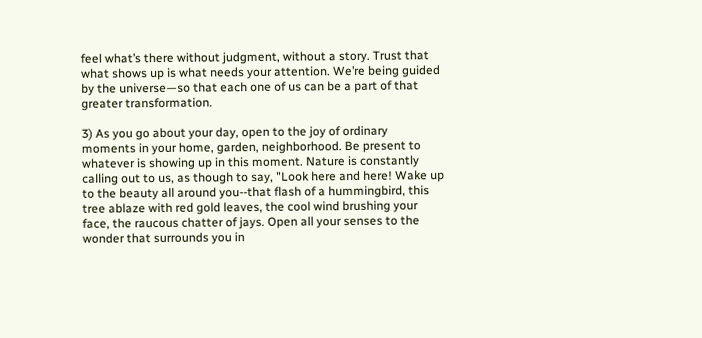feel what’s there without judgment, without a story. Trust that what shows up is what needs your attention. We’re being guided by the universe—so that each one of us can be a part of that greater transformation.

3) As you go about your day, open to the joy of ordinary moments in your home, garden, neighborhood. Be present to whatever is showing up in this moment. Nature is constantly calling out to us, as though to say, "Look here and here! Wake up to the beauty all around you--that flash of a hummingbird, this tree ablaze with red gold leaves, the cool wind brushing your face, the raucous chatter of jays. Open all your senses to the wonder that surrounds you in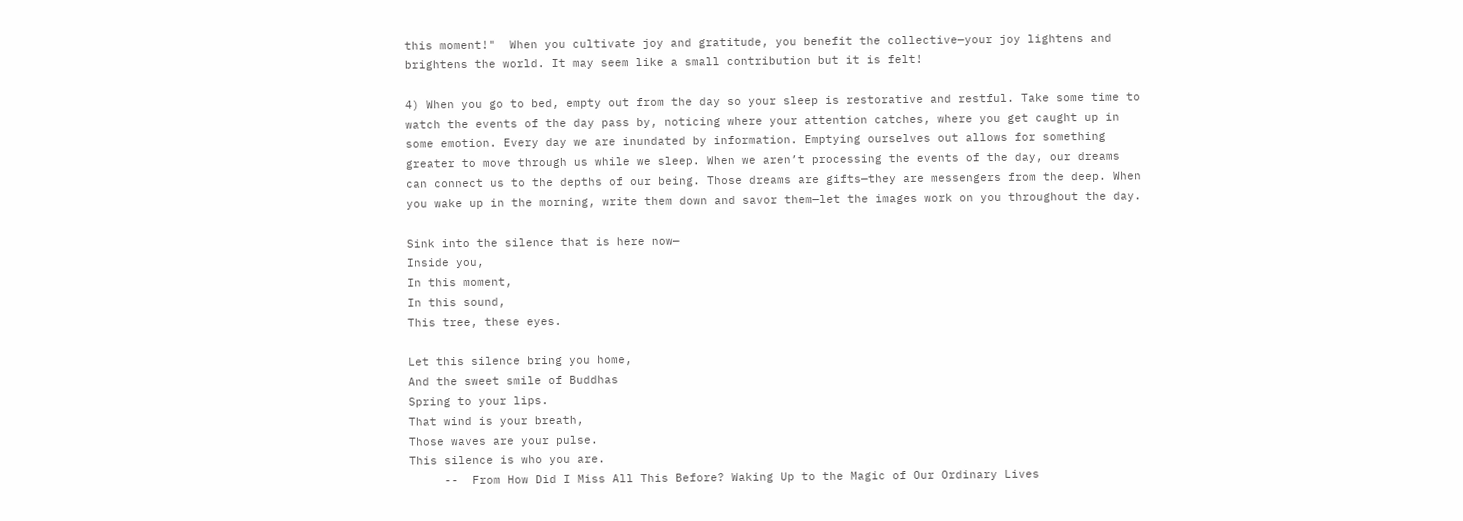this moment!"  When you cultivate joy and gratitude, you benefit the collective—your joy lightens and brightens the world. It may seem like a small contribution but it is felt!

4) When you go to bed, empty out from the day so your sleep is restorative and restful. Take some time to watch the events of the day pass by, noticing where your attention catches, where you get caught up in some emotion. Every day we are inundated by information. Emptying ourselves out allows for something greater to move through us while we sleep. When we aren’t processing the events of the day, our dreams can connect us to the depths of our being. Those dreams are gifts—they are messengers from the deep. When you wake up in the morning, write them down and savor them—let the images work on you throughout the day.

Sink into the silence that is here now—
Inside you,
In this moment,
In this sound,
This tree, these eyes.

Let this silence bring you home,
And the sweet smile of Buddhas
Spring to your lips.
That wind is your breath,
Those waves are your pulse.
This silence is who you are.
     --  From How Did I Miss All This Before? Waking Up to the Magic of Our Ordinary Lives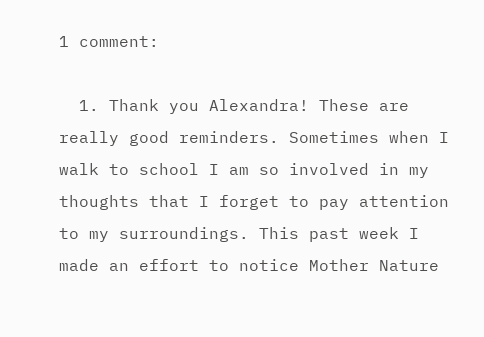1 comment:

  1. Thank you Alexandra! These are really good reminders. Sometimes when I walk to school I am so involved in my thoughts that I forget to pay attention to my surroundings. This past week I made an effort to notice Mother Nature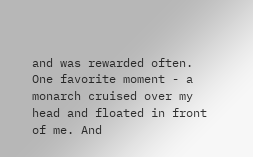and was rewarded often. One favorite moment - a monarch cruised over my head and floated in front of me. And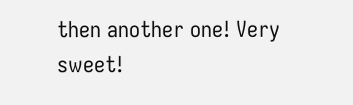then another one! Very sweet!